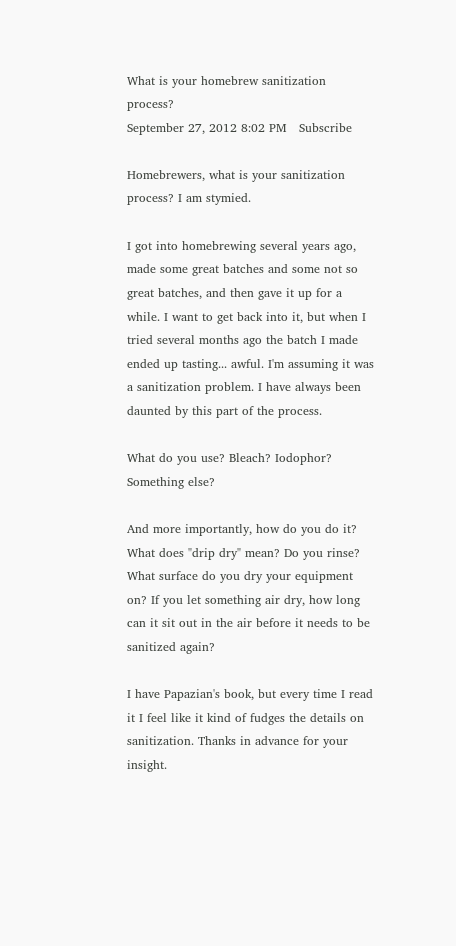What is your homebrew sanitization process?
September 27, 2012 8:02 PM   Subscribe

Homebrewers, what is your sanitization process? I am stymied.

I got into homebrewing several years ago, made some great batches and some not so great batches, and then gave it up for a while. I want to get back into it, but when I tried several months ago the batch I made ended up tasting... awful. I'm assuming it was a sanitization problem. I have always been daunted by this part of the process.

What do you use? Bleach? Iodophor? Something else?

And more importantly, how do you do it? What does "drip dry" mean? Do you rinse? What surface do you dry your equipment on? If you let something air dry, how long can it sit out in the air before it needs to be sanitized again?

I have Papazian's book, but every time I read it I feel like it kind of fudges the details on sanitization. Thanks in advance for your insight.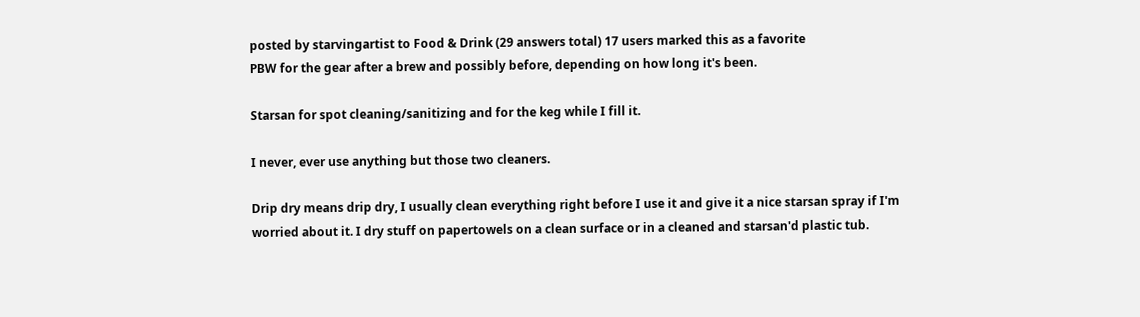posted by starvingartist to Food & Drink (29 answers total) 17 users marked this as a favorite
PBW for the gear after a brew and possibly before, depending on how long it's been.

Starsan for spot cleaning/sanitizing and for the keg while I fill it.

I never, ever use anything but those two cleaners.

Drip dry means drip dry, I usually clean everything right before I use it and give it a nice starsan spray if I'm worried about it. I dry stuff on papertowels on a clean surface or in a cleaned and starsan'd plastic tub.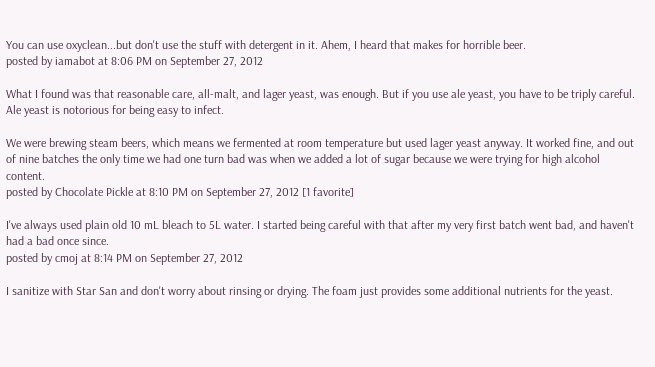You can use oxyclean...but don't use the stuff with detergent in it. Ahem, I heard that makes for horrible beer.
posted by iamabot at 8:06 PM on September 27, 2012

What I found was that reasonable care, all-malt, and lager yeast, was enough. But if you use ale yeast, you have to be triply careful. Ale yeast is notorious for being easy to infect.

We were brewing steam beers, which means we fermented at room temperature but used lager yeast anyway. It worked fine, and out of nine batches the only time we had one turn bad was when we added a lot of sugar because we were trying for high alcohol content.
posted by Chocolate Pickle at 8:10 PM on September 27, 2012 [1 favorite]

I've always used plain old 10 mL bleach to 5L water. I started being careful with that after my very first batch went bad, and haven't had a bad once since.
posted by cmoj at 8:14 PM on September 27, 2012

I sanitize with Star San and don't worry about rinsing or drying. The foam just provides some additional nutrients for the yeast.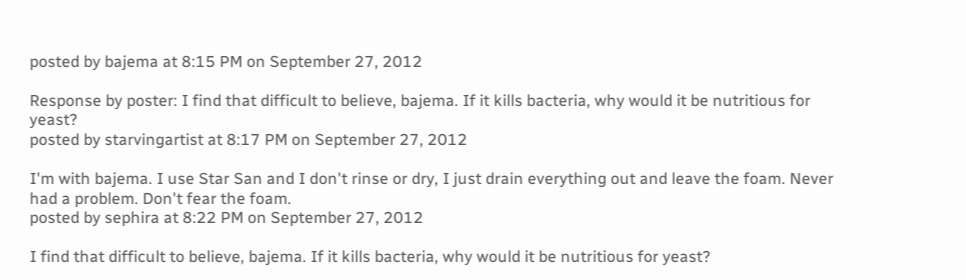posted by bajema at 8:15 PM on September 27, 2012

Response by poster: I find that difficult to believe, bajema. If it kills bacteria, why would it be nutritious for yeast?
posted by starvingartist at 8:17 PM on September 27, 2012

I'm with bajema. I use Star San and I don't rinse or dry, I just drain everything out and leave the foam. Never had a problem. Don't fear the foam.
posted by sephira at 8:22 PM on September 27, 2012

I find that difficult to believe, bajema. If it kills bacteria, why would it be nutritious for yeast?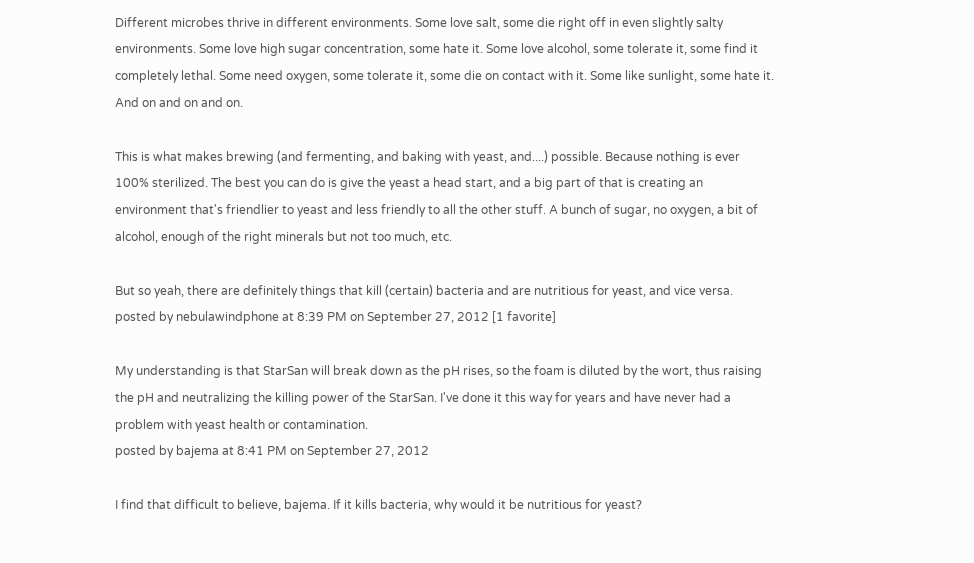Different microbes thrive in different environments. Some love salt, some die right off in even slightly salty environments. Some love high sugar concentration, some hate it. Some love alcohol, some tolerate it, some find it completely lethal. Some need oxygen, some tolerate it, some die on contact with it. Some like sunlight, some hate it. And on and on and on.

This is what makes brewing (and fermenting, and baking with yeast, and....) possible. Because nothing is ever 100% sterilized. The best you can do is give the yeast a head start, and a big part of that is creating an environment that's friendlier to yeast and less friendly to all the other stuff. A bunch of sugar, no oxygen, a bit of alcohol, enough of the right minerals but not too much, etc.

But so yeah, there are definitely things that kill (certain) bacteria and are nutritious for yeast, and vice versa.
posted by nebulawindphone at 8:39 PM on September 27, 2012 [1 favorite]

My understanding is that StarSan will break down as the pH rises, so the foam is diluted by the wort, thus raising the pH and neutralizing the killing power of the StarSan. I've done it this way for years and have never had a problem with yeast health or contamination.
posted by bajema at 8:41 PM on September 27, 2012

I find that difficult to believe, bajema. If it kills bacteria, why would it be nutritious for yeast?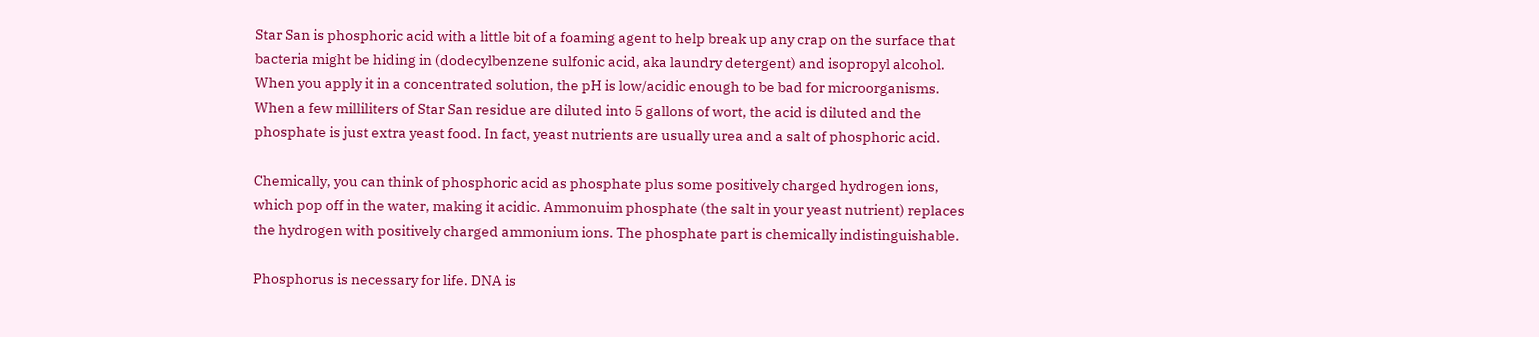Star San is phosphoric acid with a little bit of a foaming agent to help break up any crap on the surface that bacteria might be hiding in (dodecylbenzene sulfonic acid, aka laundry detergent) and isopropyl alcohol. When you apply it in a concentrated solution, the pH is low/acidic enough to be bad for microorganisms. When a few milliliters of Star San residue are diluted into 5 gallons of wort, the acid is diluted and the phosphate is just extra yeast food. In fact, yeast nutrients are usually urea and a salt of phosphoric acid.

Chemically, you can think of phosphoric acid as phosphate plus some positively charged hydrogen ions, which pop off in the water, making it acidic. Ammonuim phosphate (the salt in your yeast nutrient) replaces the hydrogen with positively charged ammonium ions. The phosphate part is chemically indistinguishable.

Phosphorus is necessary for life. DNA is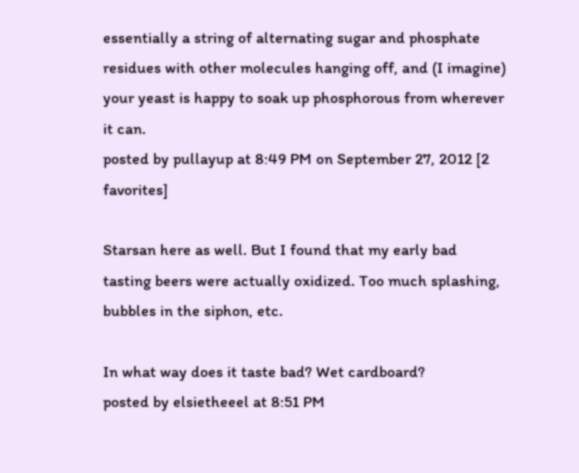essentially a string of alternating sugar and phosphate residues with other molecules hanging off, and (I imagine) your yeast is happy to soak up phosphorous from wherever it can.
posted by pullayup at 8:49 PM on September 27, 2012 [2 favorites]

Starsan here as well. But I found that my early bad tasting beers were actually oxidized. Too much splashing, bubbles in the siphon, etc.

In what way does it taste bad? Wet cardboard?
posted by elsietheeel at 8:51 PM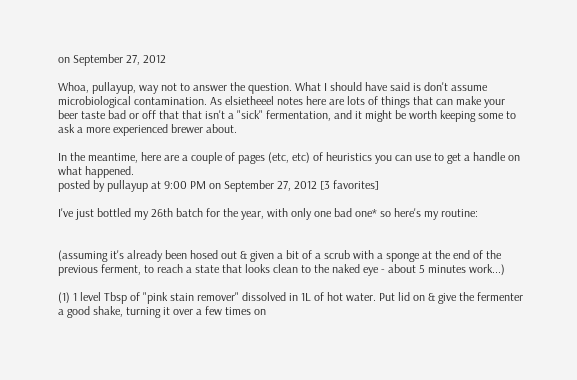on September 27, 2012

Whoa, pullayup, way not to answer the question. What I should have said is don't assume microbiological contamination. As elsietheeel notes here are lots of things that can make your beer taste bad or off that that isn't a "sick" fermentation, and it might be worth keeping some to ask a more experienced brewer about.

In the meantime, here are a couple of pages (etc, etc) of heuristics you can use to get a handle on what happened.
posted by pullayup at 9:00 PM on September 27, 2012 [3 favorites]

I've just bottled my 26th batch for the year, with only one bad one* so here's my routine:


(assuming it's already been hosed out & given a bit of a scrub with a sponge at the end of the previous ferment, to reach a state that looks clean to the naked eye - about 5 minutes work...)

(1) 1 level Tbsp of "pink stain remover" dissolved in 1L of hot water. Put lid on & give the fermenter a good shake, turning it over a few times on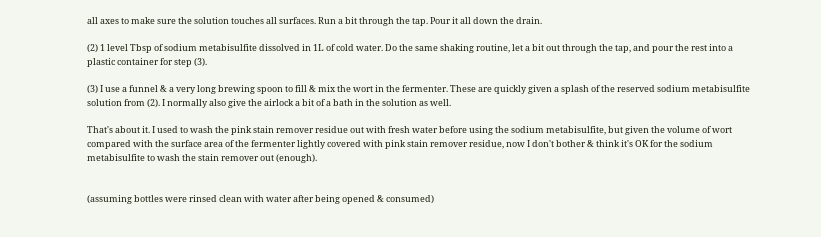all axes to make sure the solution touches all surfaces. Run a bit through the tap. Pour it all down the drain.

(2) 1 level Tbsp of sodium metabisulfite dissolved in 1L of cold water. Do the same shaking routine, let a bit out through the tap, and pour the rest into a plastic container for step (3).

(3) I use a funnel & a very long brewing spoon to fill & mix the wort in the fermenter. These are quickly given a splash of the reserved sodium metabisulfite solution from (2). I normally also give the airlock a bit of a bath in the solution as well.

That's about it. I used to wash the pink stain remover residue out with fresh water before using the sodium metabisulfite, but given the volume of wort compared with the surface area of the fermenter lightly covered with pink stain remover residue, now I don't bother & think it's OK for the sodium metabisulfite to wash the stain remover out (enough).


(assuming bottles were rinsed clean with water after being opened & consumed)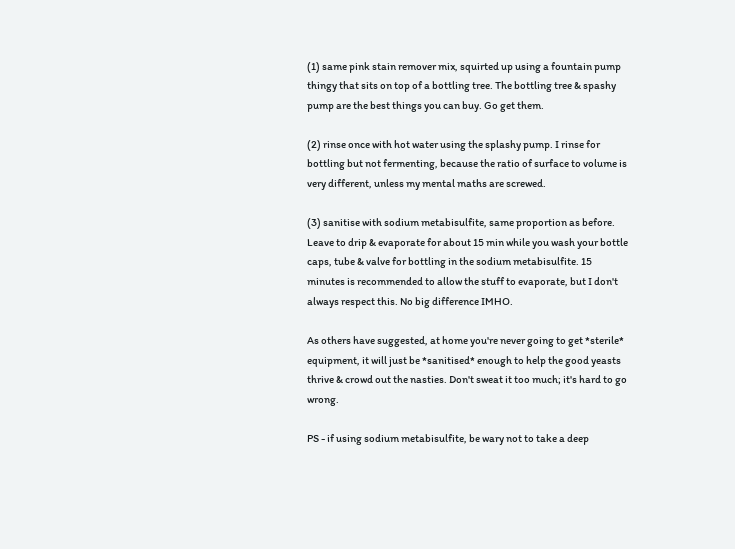(1) same pink stain remover mix, squirted up using a fountain pump thingy that sits on top of a bottling tree. The bottling tree & spashy pump are the best things you can buy. Go get them.

(2) rinse once with hot water using the splashy pump. I rinse for bottling but not fermenting, because the ratio of surface to volume is very different, unless my mental maths are screwed.

(3) sanitise with sodium metabisulfite, same proportion as before. Leave to drip & evaporate for about 15 min while you wash your bottle caps, tube & valve for bottling in the sodium metabisulfite. 15 minutes is recommended to allow the stuff to evaporate, but I don't always respect this. No big difference IMHO.

As others have suggested, at home you're never going to get *sterile* equipment, it will just be *sanitised* enough to help the good yeasts thrive & crowd out the nasties. Don't sweat it too much; it's hard to go wrong.

PS - if using sodium metabisulfite, be wary not to take a deep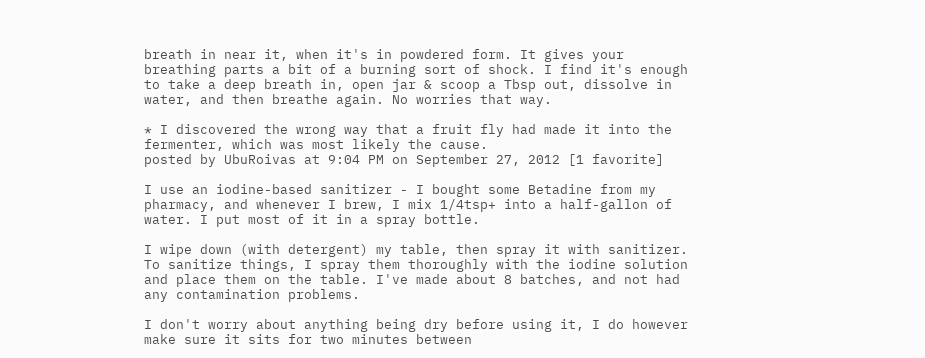breath in near it, when it's in powdered form. It gives your breathing parts a bit of a burning sort of shock. I find it's enough to take a deep breath in, open jar & scoop a Tbsp out, dissolve in water, and then breathe again. No worries that way.

* I discovered the wrong way that a fruit fly had made it into the fermenter, which was most likely the cause.
posted by UbuRoivas at 9:04 PM on September 27, 2012 [1 favorite]

I use an iodine-based sanitizer - I bought some Betadine from my pharmacy, and whenever I brew, I mix 1/4tsp+ into a half-gallon of water. I put most of it in a spray bottle.

I wipe down (with detergent) my table, then spray it with sanitizer. To sanitize things, I spray them thoroughly with the iodine solution and place them on the table. I've made about 8 batches, and not had any contamination problems.

I don't worry about anything being dry before using it, I do however make sure it sits for two minutes between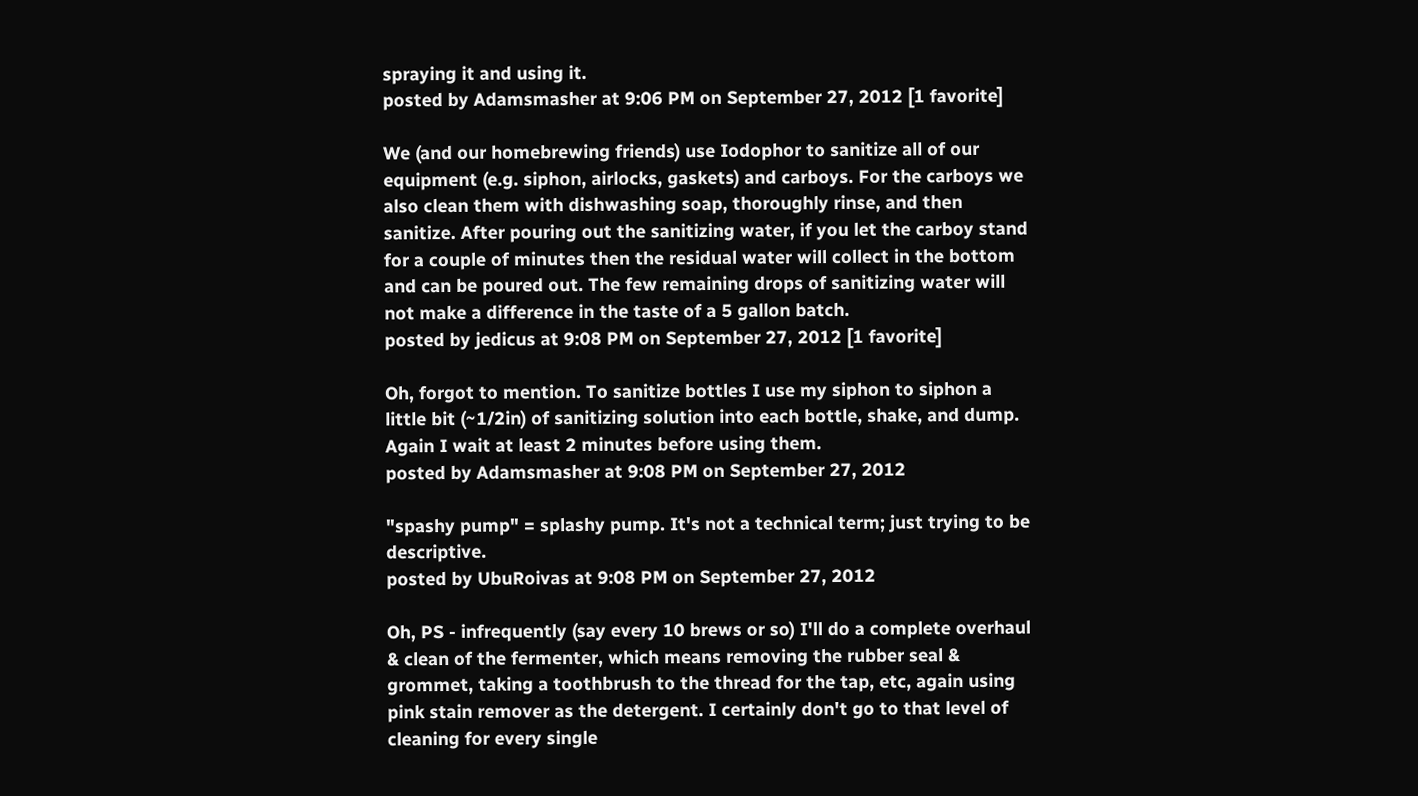spraying it and using it.
posted by Adamsmasher at 9:06 PM on September 27, 2012 [1 favorite]

We (and our homebrewing friends) use Iodophor to sanitize all of our equipment (e.g. siphon, airlocks, gaskets) and carboys. For the carboys we also clean them with dishwashing soap, thoroughly rinse, and then sanitize. After pouring out the sanitizing water, if you let the carboy stand for a couple of minutes then the residual water will collect in the bottom and can be poured out. The few remaining drops of sanitizing water will not make a difference in the taste of a 5 gallon batch.
posted by jedicus at 9:08 PM on September 27, 2012 [1 favorite]

Oh, forgot to mention. To sanitize bottles I use my siphon to siphon a little bit (~1/2in) of sanitizing solution into each bottle, shake, and dump. Again I wait at least 2 minutes before using them.
posted by Adamsmasher at 9:08 PM on September 27, 2012

"spashy pump" = splashy pump. It's not a technical term; just trying to be descriptive.
posted by UbuRoivas at 9:08 PM on September 27, 2012

Oh, PS - infrequently (say every 10 brews or so) I'll do a complete overhaul & clean of the fermenter, which means removing the rubber seal & grommet, taking a toothbrush to the thread for the tap, etc, again using pink stain remover as the detergent. I certainly don't go to that level of cleaning for every single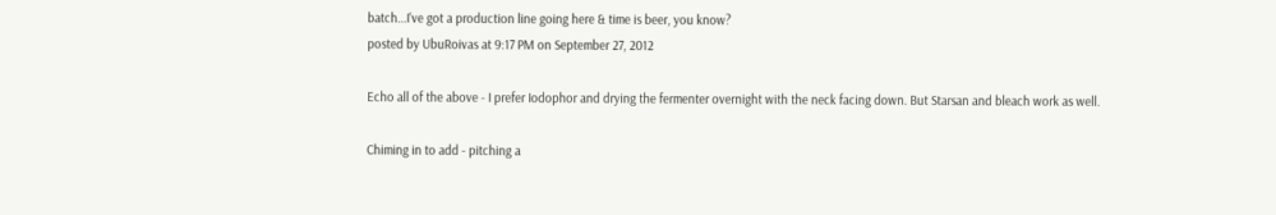batch...I've got a production line going here & time is beer, you know?
posted by UbuRoivas at 9:17 PM on September 27, 2012

Echo all of the above - I prefer Iodophor and drying the fermenter overnight with the neck facing down. But Starsan and bleach work as well.

Chiming in to add - pitching a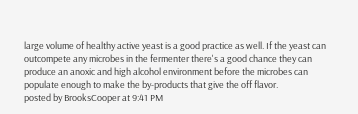large volume of healthy active yeast is a good practice as well. If the yeast can outcompete any microbes in the fermenter there's a good chance they can produce an anoxic and high alcohol environment before the microbes can populate enough to make the by-products that give the off flavor.
posted by BrooksCooper at 9:41 PM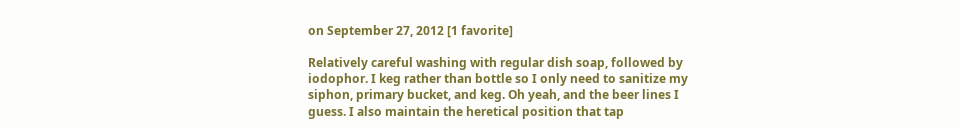on September 27, 2012 [1 favorite]

Relatively careful washing with regular dish soap, followed by iodophor. I keg rather than bottle so I only need to sanitize my siphon, primary bucket, and keg. Oh yeah, and the beer lines I guess. I also maintain the heretical position that tap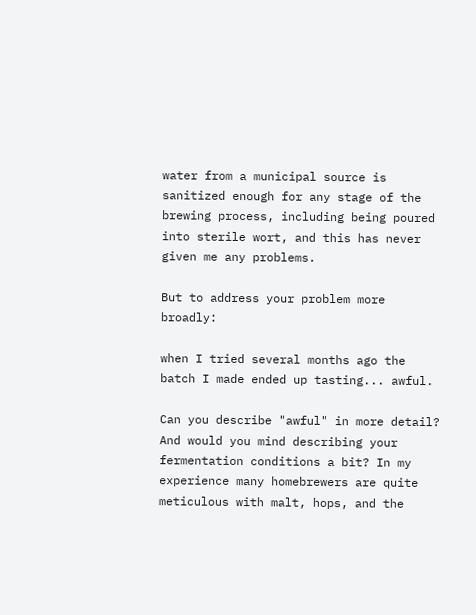water from a municipal source is sanitized enough for any stage of the brewing process, including being poured into sterile wort, and this has never given me any problems.

But to address your problem more broadly:

when I tried several months ago the batch I made ended up tasting... awful.

Can you describe "awful" in more detail? And would you mind describing your fermentation conditions a bit? In my experience many homebrewers are quite meticulous with malt, hops, and the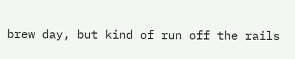brew day, but kind of run off the rails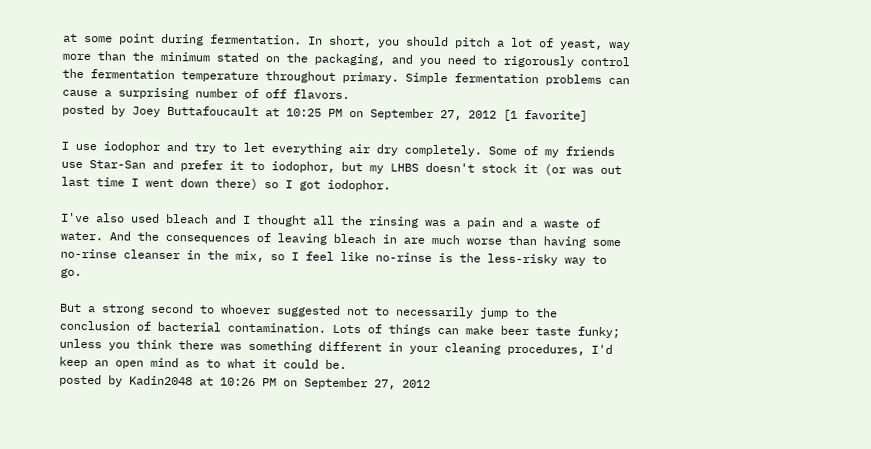at some point during fermentation. In short, you should pitch a lot of yeast, way more than the minimum stated on the packaging, and you need to rigorously control the fermentation temperature throughout primary. Simple fermentation problems can cause a surprising number of off flavors.
posted by Joey Buttafoucault at 10:25 PM on September 27, 2012 [1 favorite]

I use iodophor and try to let everything air dry completely. Some of my friends use Star-San and prefer it to iodophor, but my LHBS doesn't stock it (or was out last time I went down there) so I got iodophor.

I've also used bleach and I thought all the rinsing was a pain and a waste of water. And the consequences of leaving bleach in are much worse than having some no-rinse cleanser in the mix, so I feel like no-rinse is the less-risky way to go.

But a strong second to whoever suggested not to necessarily jump to the conclusion of bacterial contamination. Lots of things can make beer taste funky; unless you think there was something different in your cleaning procedures, I'd keep an open mind as to what it could be.
posted by Kadin2048 at 10:26 PM on September 27, 2012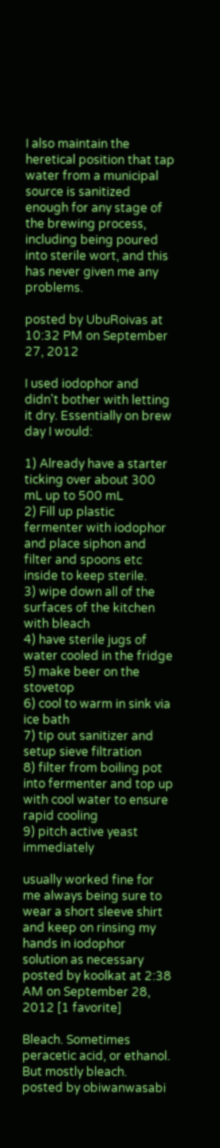I also maintain the heretical position that tap water from a municipal source is sanitized enough for any stage of the brewing process, including being poured into sterile wort, and this has never given me any problems.

posted by UbuRoivas at 10:32 PM on September 27, 2012

I used iodophor and didn't bother with letting it dry. Essentially on brew day I would:

1) Already have a starter ticking over about 300 mL up to 500 mL
2) Fill up plastic fermenter with iodophor and place siphon and filter and spoons etc inside to keep sterile.
3) wipe down all of the surfaces of the kitchen with bleach
4) have sterile jugs of water cooled in the fridge
5) make beer on the stovetop
6) cool to warm in sink via ice bath
7) tip out sanitizer and setup sieve filtration
8) filter from boiling pot into fermenter and top up with cool water to ensure rapid cooling
9) pitch active yeast immediately

usually worked fine for me always being sure to wear a short sleeve shirt and keep on rinsing my hands in iodophor solution as necessary
posted by koolkat at 2:38 AM on September 28, 2012 [1 favorite]

Bleach. Sometimes peracetic acid, or ethanol. But mostly bleach.
posted by obiwanwasabi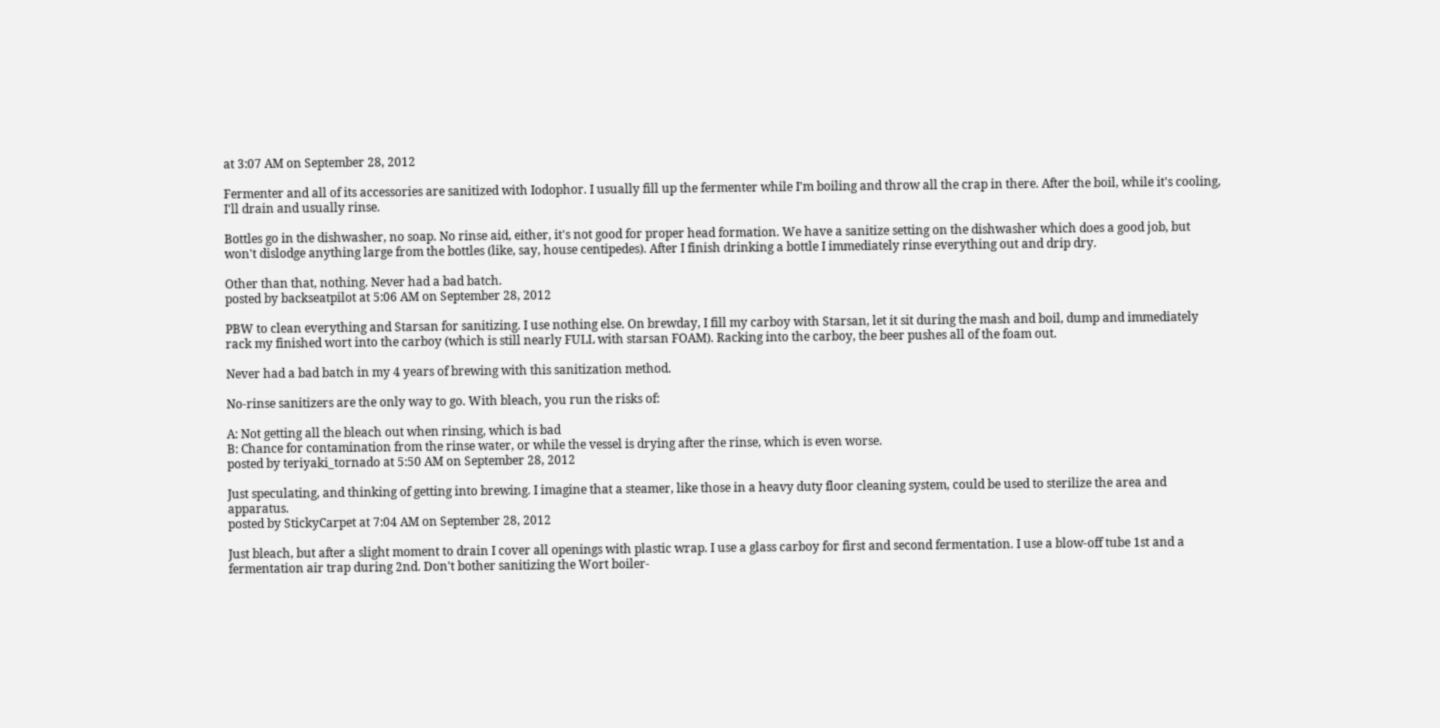at 3:07 AM on September 28, 2012

Fermenter and all of its accessories are sanitized with Iodophor. I usually fill up the fermenter while I'm boiling and throw all the crap in there. After the boil, while it's cooling, I'll drain and usually rinse.

Bottles go in the dishwasher, no soap. No rinse aid, either, it's not good for proper head formation. We have a sanitize setting on the dishwasher which does a good job, but won't dislodge anything large from the bottles (like, say, house centipedes). After I finish drinking a bottle I immediately rinse everything out and drip dry.

Other than that, nothing. Never had a bad batch.
posted by backseatpilot at 5:06 AM on September 28, 2012

PBW to clean everything and Starsan for sanitizing. I use nothing else. On brewday, I fill my carboy with Starsan, let it sit during the mash and boil, dump and immediately rack my finished wort into the carboy (which is still nearly FULL with starsan FOAM). Racking into the carboy, the beer pushes all of the foam out.

Never had a bad batch in my 4 years of brewing with this sanitization method.

No-rinse sanitizers are the only way to go. With bleach, you run the risks of:

A: Not getting all the bleach out when rinsing, which is bad
B: Chance for contamination from the rinse water, or while the vessel is drying after the rinse, which is even worse.
posted by teriyaki_tornado at 5:50 AM on September 28, 2012

Just speculating, and thinking of getting into brewing. I imagine that a steamer, like those in a heavy duty floor cleaning system, could be used to sterilize the area and apparatus.
posted by StickyCarpet at 7:04 AM on September 28, 2012

Just bleach, but after a slight moment to drain I cover all openings with plastic wrap. I use a glass carboy for first and second fermentation. I use a blow-off tube 1st and a fermentation air trap during 2nd. Don't bother sanitizing the Wort boiler-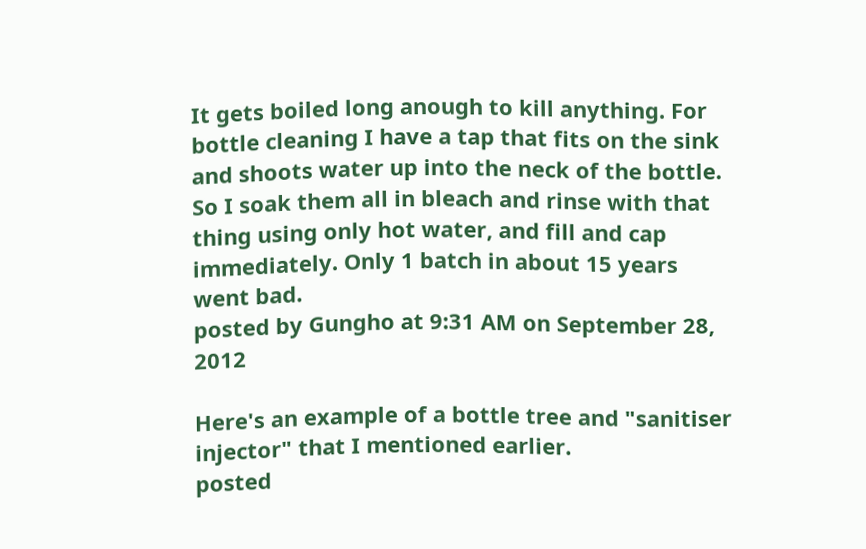It gets boiled long anough to kill anything. For bottle cleaning I have a tap that fits on the sink and shoots water up into the neck of the bottle. So I soak them all in bleach and rinse with that thing using only hot water, and fill and cap immediately. Only 1 batch in about 15 years went bad.
posted by Gungho at 9:31 AM on September 28, 2012

Here's an example of a bottle tree and "sanitiser injector" that I mentioned earlier.
posted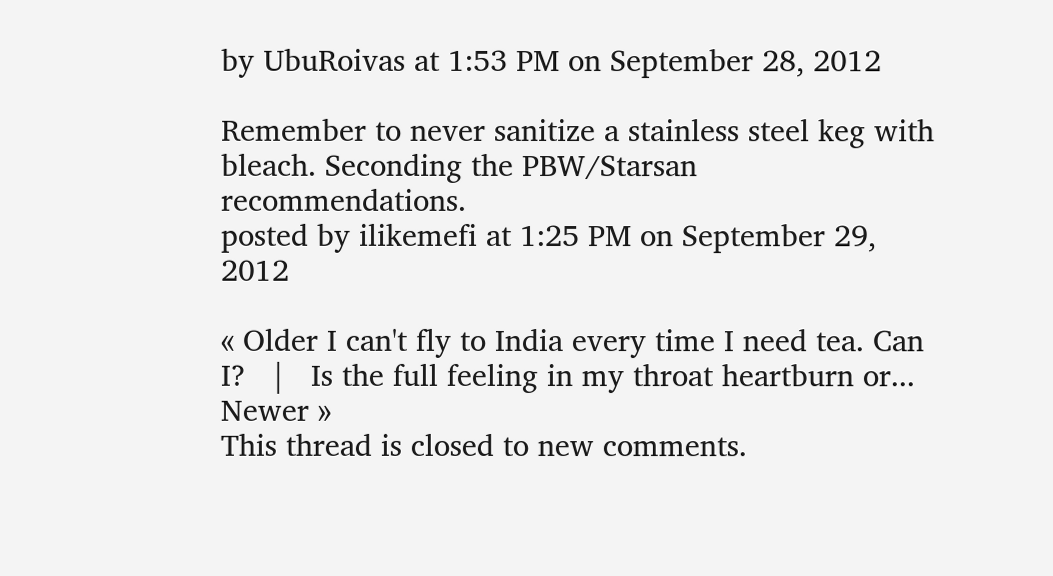by UbuRoivas at 1:53 PM on September 28, 2012

Remember to never sanitize a stainless steel keg with bleach. Seconding the PBW/Starsan recommendations.
posted by ilikemefi at 1:25 PM on September 29, 2012

« Older I can't fly to India every time I need tea. Can I?   |   Is the full feeling in my throat heartburn or... Newer »
This thread is closed to new comments.